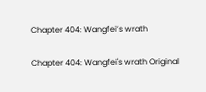Chapter 404: Wangfei’s wrath

Chapter 404: Wangfei's wrath Original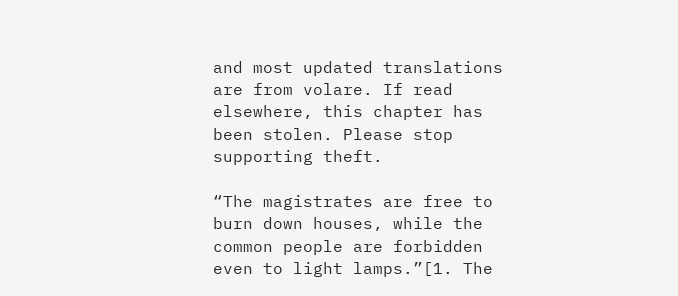and most updated translations are from volare. If read elsewhere, this chapter has been stolen. Please stop supporting theft.

“The magistrates are free to burn down houses, while the common people are forbidden even to light lamps.”[1. The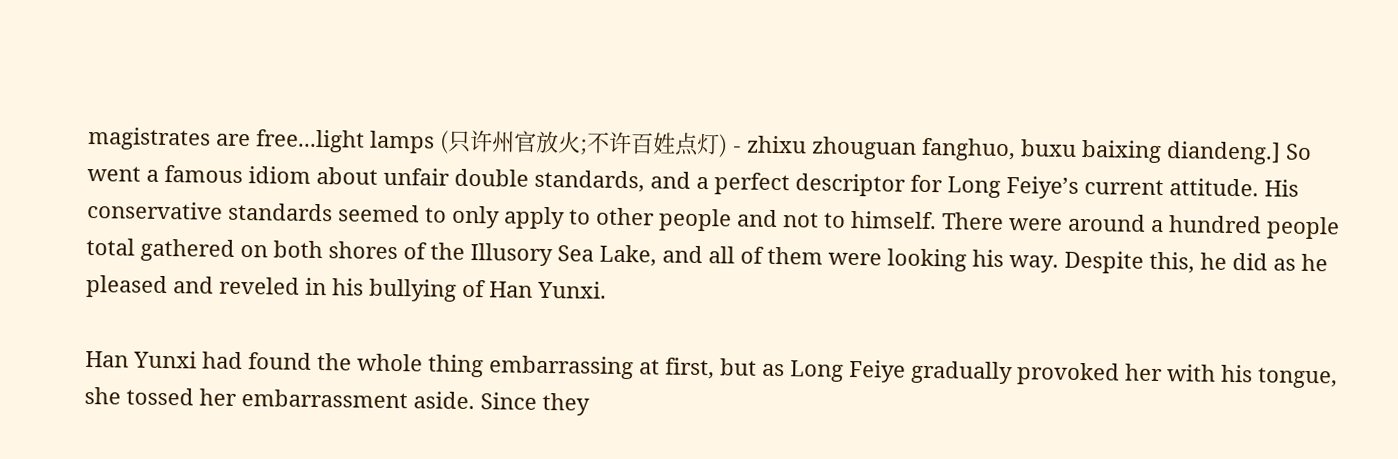magistrates are free...light lamps (只许州官放火;不许百姓点灯) - zhixu zhouguan fanghuo, buxu baixing diandeng.] So went a famous idiom about unfair double standards, and a perfect descriptor for Long Feiye’s current attitude. His conservative standards seemed to only apply to other people and not to himself. There were around a hundred people total gathered on both shores of the Illusory Sea Lake, and all of them were looking his way. Despite this, he did as he pleased and reveled in his bullying of Han Yunxi.

Han Yunxi had found the whole thing embarrassing at first, but as Long Feiye gradually provoked her with his tongue, she tossed her embarrassment aside. Since they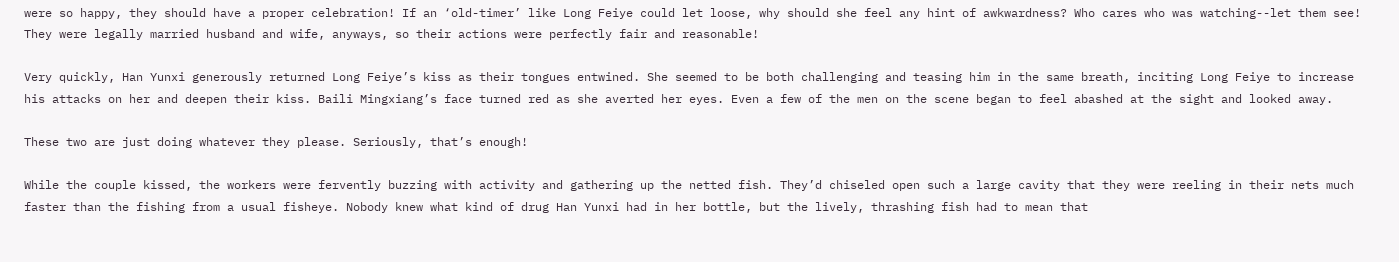were so happy, they should have a proper celebration! If an ‘old-timer’ like Long Feiye could let loose, why should she feel any hint of awkwardness? Who cares who was watching--let them see! They were legally married husband and wife, anyways, so their actions were perfectly fair and reasonable!

Very quickly, Han Yunxi generously returned Long Feiye’s kiss as their tongues entwined. She seemed to be both challenging and teasing him in the same breath, inciting Long Feiye to increase his attacks on her and deepen their kiss. Baili Mingxiang’s face turned red as she averted her eyes. Even a few of the men on the scene began to feel abashed at the sight and looked away.

These two are just doing whatever they please. Seriously, that’s enough!

While the couple kissed, the workers were fervently buzzing with activity and gathering up the netted fish. They’d chiseled open such a large cavity that they were reeling in their nets much faster than the fishing from a usual fisheye. Nobody knew what kind of drug Han Yunxi had in her bottle, but the lively, thrashing fish had to mean that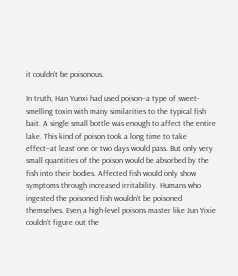it couldn’t be poisonous.

In truth, Han Yunxi had used poison--a type of sweet-smelling toxin with many similarities to the typical fish bait. A single small bottle was enough to affect the entire lake. This kind of poison took a long time to take effect--at least one or two days would pass. But only very small quantities of the poison would be absorbed by the fish into their bodies. Affected fish would only show symptoms through increased irritability. Humans who ingested the poisoned fish wouldn’t be poisoned themselves. Even a high-level poisons master like Jun Yixie couldn’t figure out the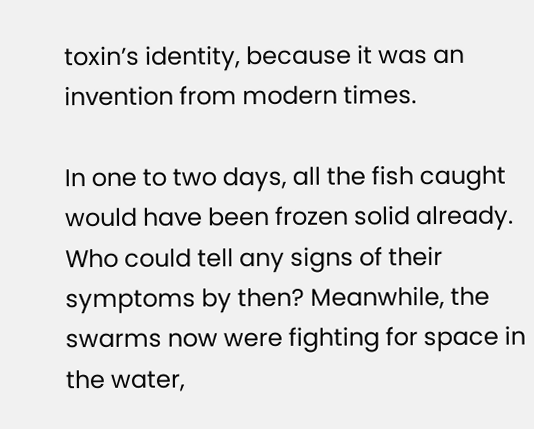toxin’s identity, because it was an invention from modern times.

In one to two days, all the fish caught would have been frozen solid already. Who could tell any signs of their symptoms by then? Meanwhile, the swarms now were fighting for space in the water,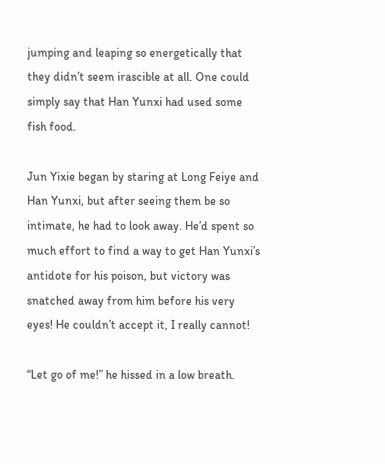jumping and leaping so energetically that they didn’t seem irascible at all. One could simply say that Han Yunxi had used some fish food.

Jun Yixie began by staring at Long Feiye and Han Yunxi, but after seeing them be so intimate, he had to look away. He’d spent so much effort to find a way to get Han Yunxi’s antidote for his poison, but victory was snatched away from him before his very eyes! He couldn’t accept it, I really cannot!

“Let go of me!” he hissed in a low breath.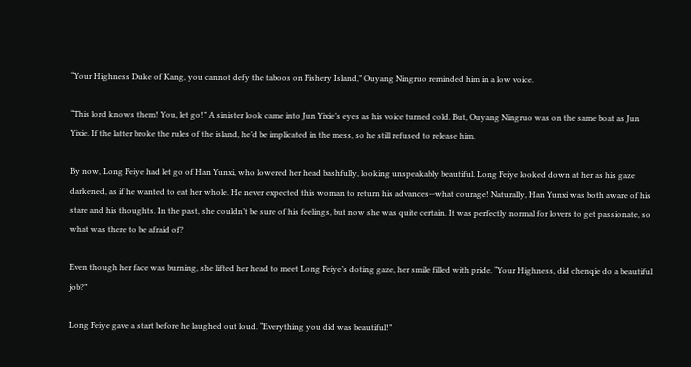“Your Highness Duke of Kang, you cannot defy the taboos on Fishery Island,” Ouyang Ningruo reminded him in a low voice.

“This lord knows them! You, let go!” A sinister look came into Jun Yixie’s eyes as his voice turned cold. But, Ouyang Ningruo was on the same boat as Jun Yixie. If the latter broke the rules of the island, he’d be implicated in the mess, so he still refused to release him.

By now, Long Feiye had let go of Han Yunxi, who lowered her head bashfully, looking unspeakably beautiful. Long Feiye looked down at her as his gaze darkened, as if he wanted to eat her whole. He never expected this woman to return his advances--what courage! Naturally, Han Yunxi was both aware of his stare and his thoughts. In the past, she couldn’t be sure of his feelings, but now she was quite certain. It was perfectly normal for lovers to get passionate, so what was there to be afraid of?

Even though her face was burning, she lifted her head to meet Long Feiye’s doting gaze, her smile filled with pride. “Your Highness, did chenqie do a beautiful job?”

Long Feiye gave a start before he laughed out loud. “Everything you did was beautiful!”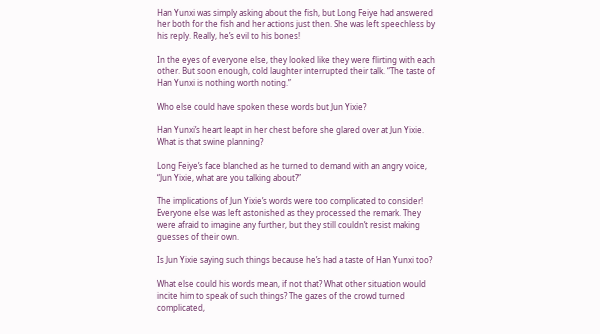Han Yunxi was simply asking about the fish, but Long Feiye had answered her both for the fish and her actions just then. She was left speechless by his reply. Really, he’s evil to his bones!

In the eyes of everyone else, they looked like they were flirting with each other. But soon enough, cold laughter interrupted their talk. “The taste of Han Yunxi is nothing worth noting.”

Who else could have spoken these words but Jun Yixie?

Han Yunxi’s heart leapt in her chest before she glared over at Jun Yixie. What is that swine planning?

Long Feiye’s face blanched as he turned to demand with an angry voice, “Jun Yixie, what are you talking about?”

The implications of Jun Yixie’s words were too complicated to consider! Everyone else was left astonished as they processed the remark. They were afraid to imagine any further, but they still couldn’t resist making guesses of their own.

Is Jun Yixie saying such things because he’s had a taste of Han Yunxi too?

What else could his words mean, if not that? What other situation would incite him to speak of such things? The gazes of the crowd turned complicated,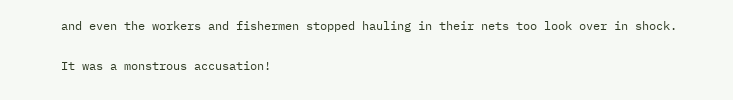and even the workers and fishermen stopped hauling in their nets too look over in shock.

It was a monstrous accusation!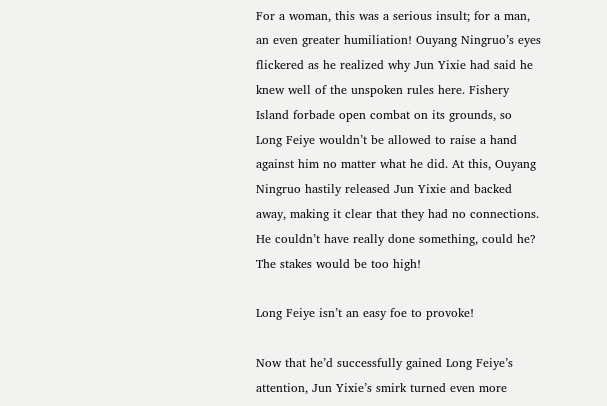For a woman, this was a serious insult; for a man, an even greater humiliation! Ouyang Ningruo’s eyes flickered as he realized why Jun Yixie had said he knew well of the unspoken rules here. Fishery Island forbade open combat on its grounds, so Long Feiye wouldn’t be allowed to raise a hand against him no matter what he did. At this, Ouyang Ningruo hastily released Jun Yixie and backed away, making it clear that they had no connections. He couldn’t have really done something, could he? The stakes would be too high!

Long Feiye isn’t an easy foe to provoke!

Now that he’d successfully gained Long Feiye’s attention, Jun Yixie’s smirk turned even more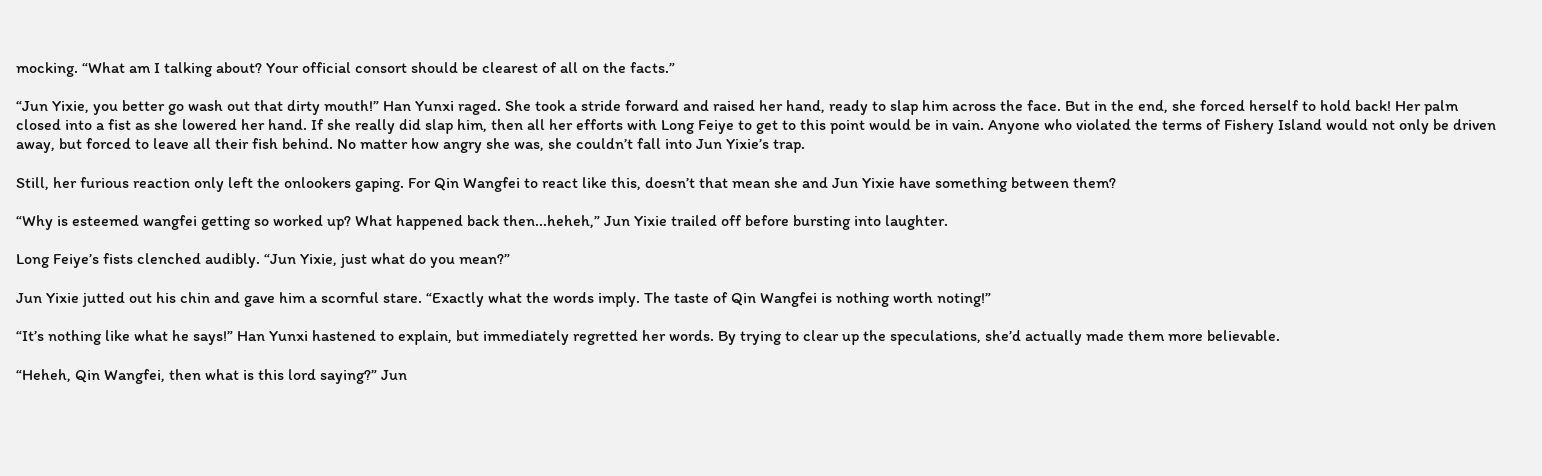mocking. “What am I talking about? Your official consort should be clearest of all on the facts.”

“Jun Yixie, you better go wash out that dirty mouth!” Han Yunxi raged. She took a stride forward and raised her hand, ready to slap him across the face. But in the end, she forced herself to hold back! Her palm closed into a fist as she lowered her hand. If she really did slap him, then all her efforts with Long Feiye to get to this point would be in vain. Anyone who violated the terms of Fishery Island would not only be driven away, but forced to leave all their fish behind. No matter how angry she was, she couldn’t fall into Jun Yixie’s trap.

Still, her furious reaction only left the onlookers gaping. For Qin Wangfei to react like this, doesn’t that mean she and Jun Yixie have something between them?

“Why is esteemed wangfei getting so worked up? What happened back then...heheh,” Jun Yixie trailed off before bursting into laughter.

Long Feiye’s fists clenched audibly. “Jun Yixie, just what do you mean?”

Jun Yixie jutted out his chin and gave him a scornful stare. “Exactly what the words imply. The taste of Qin Wangfei is nothing worth noting!”

“It’s nothing like what he says!” Han Yunxi hastened to explain, but immediately regretted her words. By trying to clear up the speculations, she’d actually made them more believable.

“Heheh, Qin Wangfei, then what is this lord saying?” Jun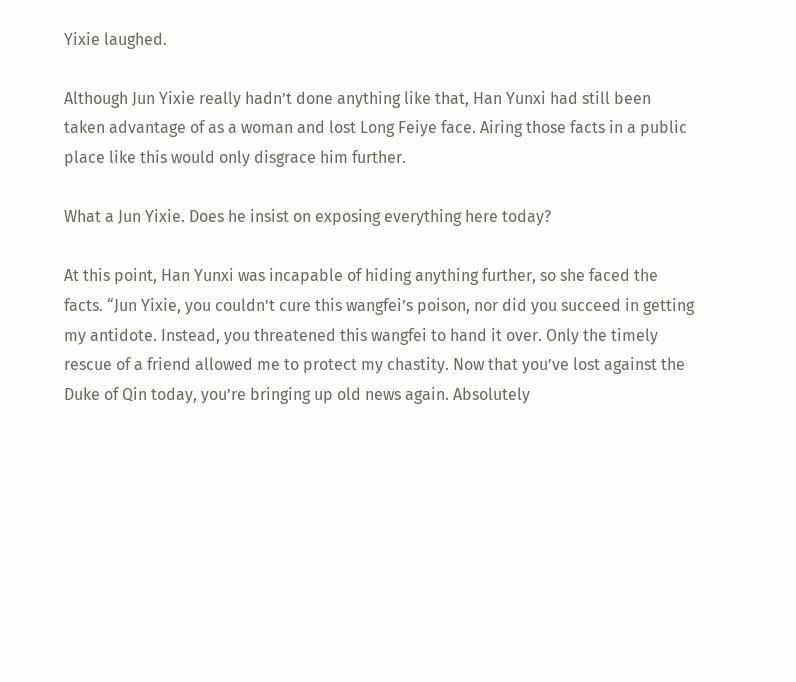Yixie laughed.

Although Jun Yixie really hadn’t done anything like that, Han Yunxi had still been taken advantage of as a woman and lost Long Feiye face. Airing those facts in a public place like this would only disgrace him further.

What a Jun Yixie. Does he insist on exposing everything here today?

At this point, Han Yunxi was incapable of hiding anything further, so she faced the facts. “Jun Yixie, you couldn’t cure this wangfei’s poison, nor did you succeed in getting my antidote. Instead, you threatened this wangfei to hand it over. Only the timely rescue of a friend allowed me to protect my chastity. Now that you’ve lost against the Duke of Qin today, you’re bringing up old news again. Absolutely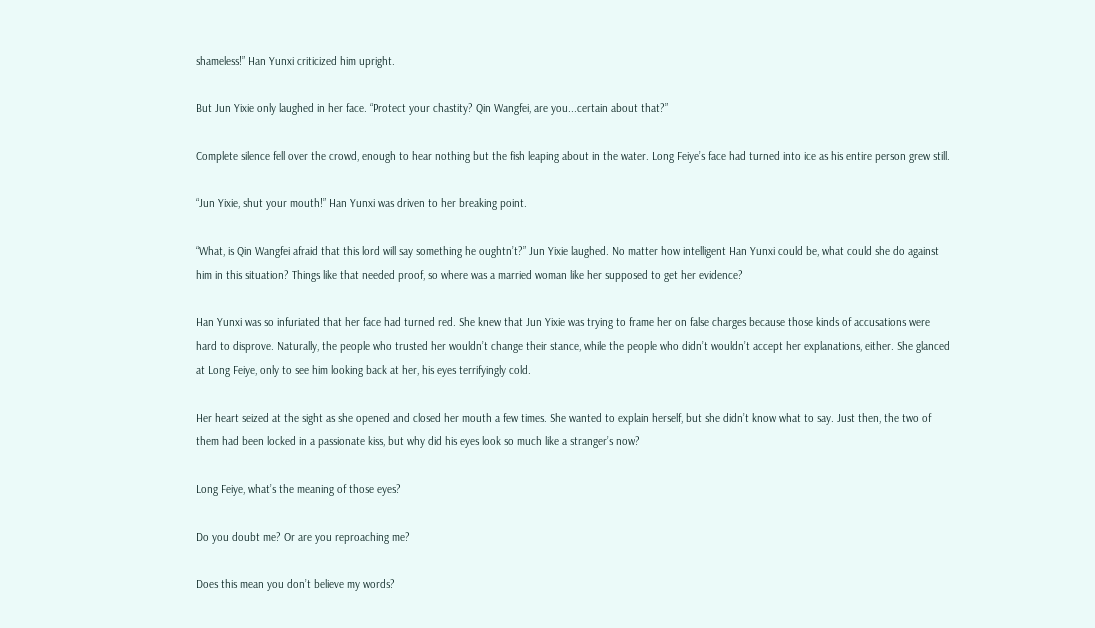shameless!” Han Yunxi criticized him upright.

But Jun Yixie only laughed in her face. “Protect your chastity? Qin Wangfei, are you...certain about that?”

Complete silence fell over the crowd, enough to hear nothing but the fish leaping about in the water. Long Feiye’s face had turned into ice as his entire person grew still.

“Jun Yixie, shut your mouth!” Han Yunxi was driven to her breaking point.

“What, is Qin Wangfei afraid that this lord will say something he oughtn’t?” Jun Yixie laughed. No matter how intelligent Han Yunxi could be, what could she do against him in this situation? Things like that needed proof, so where was a married woman like her supposed to get her evidence?

Han Yunxi was so infuriated that her face had turned red. She knew that Jun Yixie was trying to frame her on false charges because those kinds of accusations were hard to disprove. Naturally, the people who trusted her wouldn’t change their stance, while the people who didn’t wouldn’t accept her explanations, either. She glanced at Long Feiye, only to see him looking back at her, his eyes terrifyingly cold.

Her heart seized at the sight as she opened and closed her mouth a few times. She wanted to explain herself, but she didn’t know what to say. Just then, the two of them had been locked in a passionate kiss, but why did his eyes look so much like a stranger’s now?

Long Feiye, what’s the meaning of those eyes?

Do you doubt me? Or are you reproaching me?

Does this mean you don’t believe my words?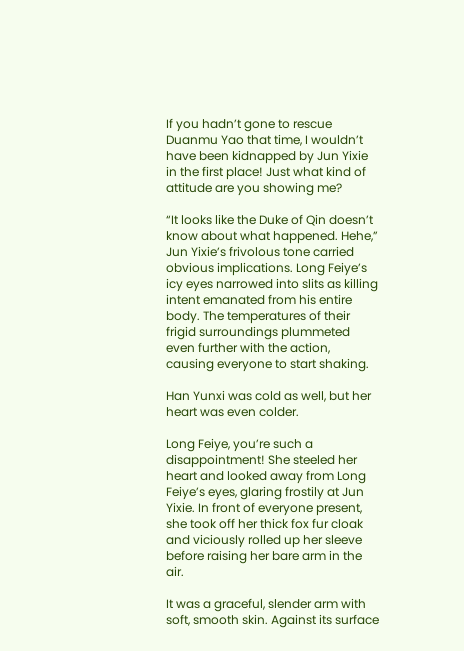If you hadn’t gone to rescue Duanmu Yao that time, I wouldn’t have been kidnapped by Jun Yixie in the first place! Just what kind of attitude are you showing me?

“It looks like the Duke of Qin doesn’t know about what happened. Hehe,” Jun Yixie’s frivolous tone carried obvious implications. Long Feiye’s icy eyes narrowed into slits as killing intent emanated from his entire body. The temperatures of their frigid surroundings plummeted even further with the action, causing everyone to start shaking.

Han Yunxi was cold as well, but her heart was even colder.

Long Feiye, you’re such a disappointment! She steeled her heart and looked away from Long Feiye’s eyes, glaring frostily at Jun Yixie. In front of everyone present, she took off her thick fox fur cloak and viciously rolled up her sleeve before raising her bare arm in the air.

It was a graceful, slender arm with soft, smooth skin. Against its surface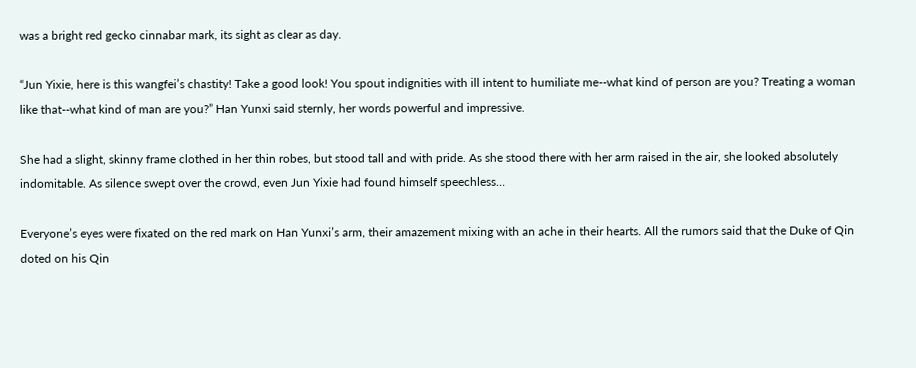was a bright red gecko cinnabar mark, its sight as clear as day.

“Jun Yixie, here is this wangfei’s chastity! Take a good look! You spout indignities with ill intent to humiliate me--what kind of person are you? Treating a woman like that--what kind of man are you?” Han Yunxi said sternly, her words powerful and impressive.

She had a slight, skinny frame clothed in her thin robes, but stood tall and with pride. As she stood there with her arm raised in the air, she looked absolutely indomitable. As silence swept over the crowd, even Jun Yixie had found himself speechless…

Everyone’s eyes were fixated on the red mark on Han Yunxi’s arm, their amazement mixing with an ache in their hearts. All the rumors said that the Duke of Qin doted on his Qin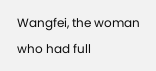Wangfei, the woman who had full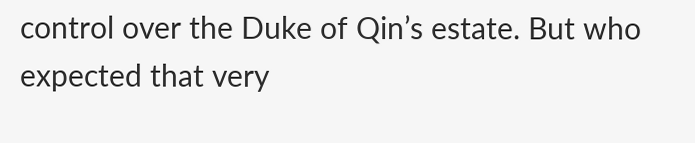control over the Duke of Qin’s estate. But who expected that very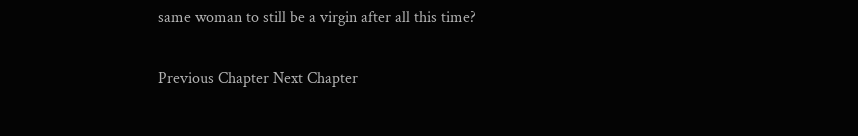same woman to still be a virgin after all this time?

Previous Chapter Next Chapter